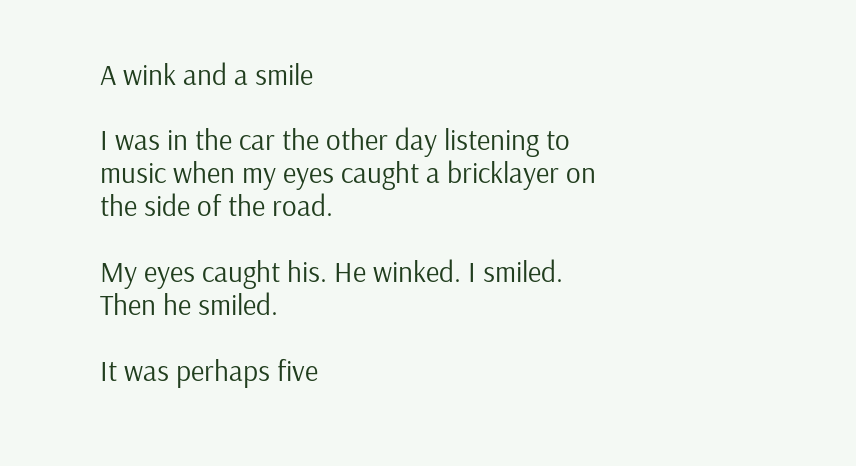A wink and a smile

I was in the car the other day listening to music when my eyes caught a bricklayer on the side of the road.

My eyes caught his. He winked. I smiled. Then he smiled.

It was perhaps five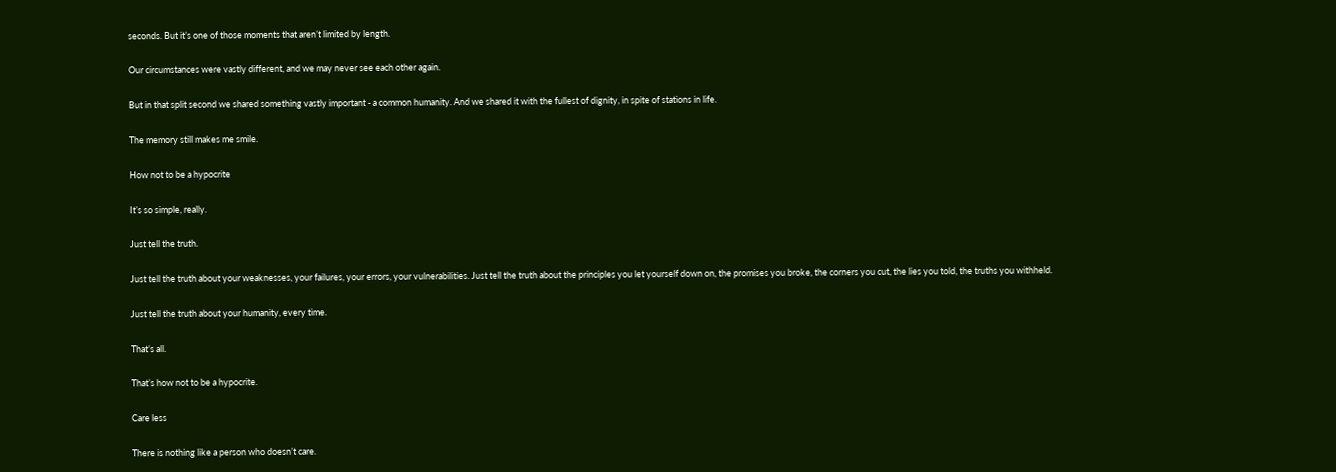seconds. But it’s one of those moments that aren’t limited by length.

Our circumstances were vastly different, and we may never see each other again.

But in that split second we shared something vastly important - a common humanity. And we shared it with the fullest of dignity, in spite of stations in life.

The memory still makes me smile.

How not to be a hypocrite

It’s so simple, really.

Just tell the truth.

Just tell the truth about your weaknesses, your failures, your errors, your vulnerabilities. Just tell the truth about the principles you let yourself down on, the promises you broke, the corners you cut, the lies you told, the truths you withheld.

Just tell the truth about your humanity, every time.

That’s all.

That’s how not to be a hypocrite.

Care less

There is nothing like a person who doesn’t care.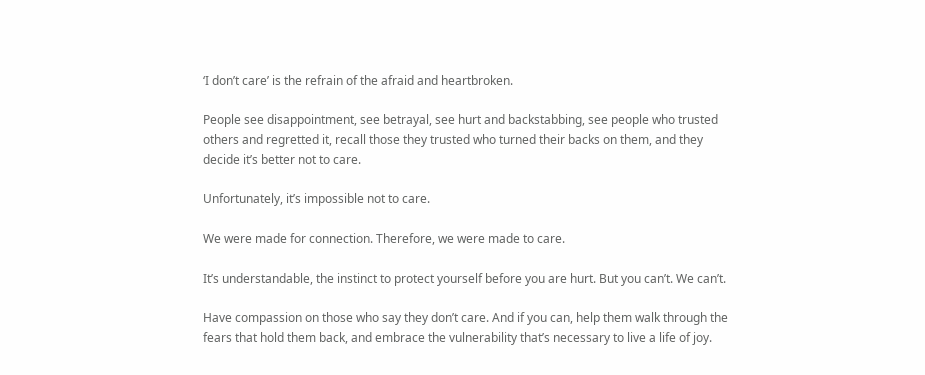‘I don’t care’ is the refrain of the afraid and heartbroken.

People see disappointment, see betrayal, see hurt and backstabbing, see people who trusted others and regretted it, recall those they trusted who turned their backs on them, and they decide it’s better not to care.

Unfortunately, it’s impossible not to care.

We were made for connection. Therefore, we were made to care.

It’s understandable, the instinct to protect yourself before you are hurt. But you can’t. We can’t.

Have compassion on those who say they don’t care. And if you can, help them walk through the fears that hold them back, and embrace the vulnerability that’s necessary to live a life of joy.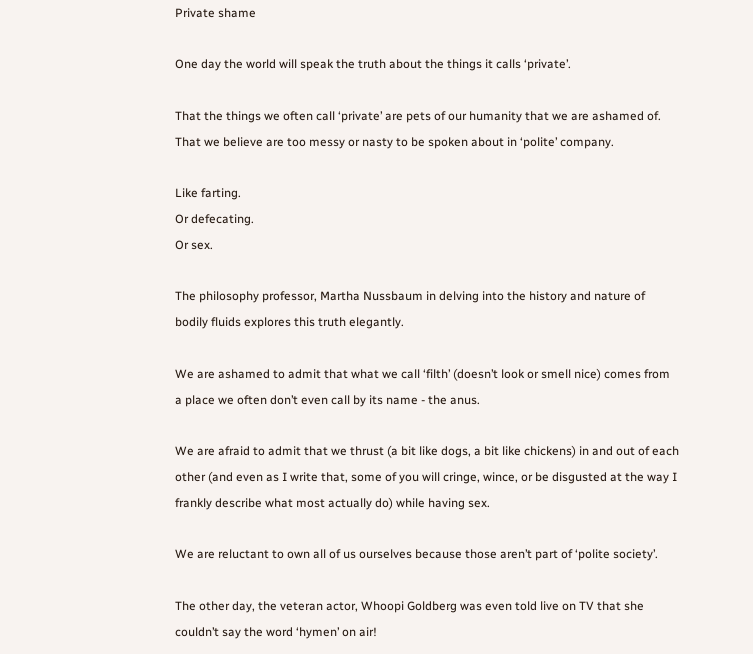Private shame

One day the world will speak the truth about the things it calls ‘private’.

That the things we often call ‘private’ are pets of our humanity that we are ashamed of. That we believe are too messy or nasty to be spoken about in ‘polite’ company.

Like farting.
Or defecating.
Or sex.

The philosophy professor, Martha Nussbaum in delving into the history and nature of bodily fluids explores this truth elegantly.

We are ashamed to admit that what we call ‘filth’ (doesn’t look or smell nice) comes from a place we often don’t even call by its name - the anus.

We are afraid to admit that we thrust (a bit like dogs, a bit like chickens) in and out of each other (and even as I write that, some of you will cringe, wince, or be disgusted at the way I frankly describe what most actually do) while having sex.

We are reluctant to own all of us ourselves because those aren’t part of ‘polite society’.

The other day, the veteran actor, Whoopi Goldberg was even told live on TV that she couldn’t say the word ‘hymen’ on air!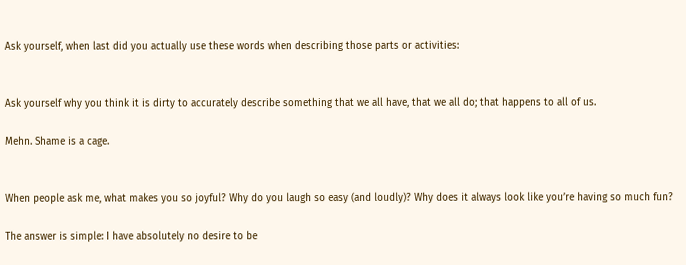Ask yourself, when last did you actually use these words when describing those parts or activities:


Ask yourself why you think it is dirty to accurately describe something that we all have, that we all do; that happens to all of us.

Mehn. Shame is a cage.


When people ask me, what makes you so joyful? Why do you laugh so easy (and loudly)? Why does it always look like you’re having so much fun?

The answer is simple: I have absolutely no desire to be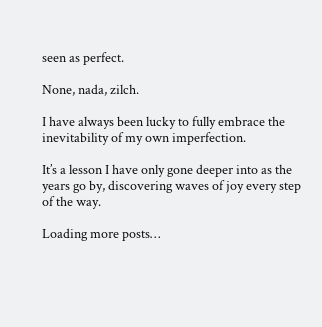seen as perfect.

None, nada, zilch.

I have always been lucky to fully embrace the inevitability of my own imperfection.

It’s a lesson I have only gone deeper into as the years go by, discovering waves of joy every step of the way.

Loading more posts…